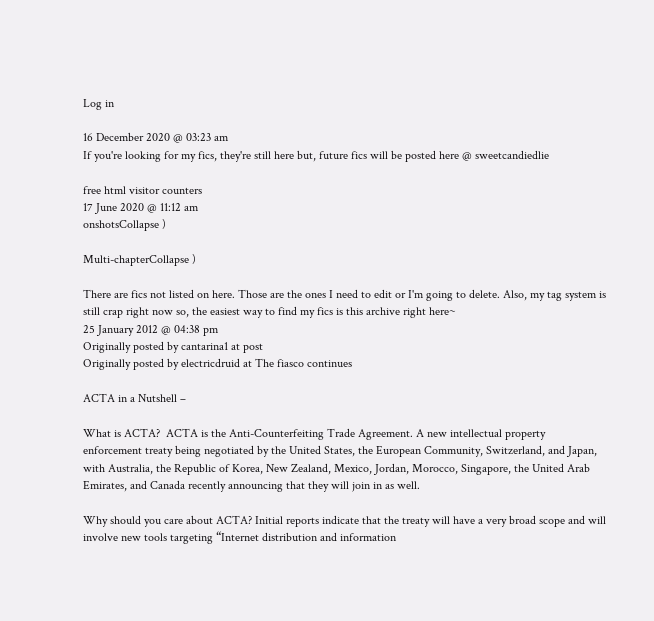Log in

16 December 2020 @ 03:23 am
If you're looking for my fics, they're still here but, future fics will be posted here @ sweetcandiedlie

free html visitor counters
17 June 2020 @ 11:12 am
onshotsCollapse )

Multi-chapterCollapse )

There are fics not listed on here. Those are the ones I need to edit or I'm going to delete. Also, my tag system is still crap right now so, the easiest way to find my fics is this archive right here~
25 January 2012 @ 04:38 pm
Originally posted by cantarina1 at post
Originally posted by electricdruid at The fiasco continues

ACTA in a Nutshell –

What is ACTA?  ACTA is the Anti-Counterfeiting Trade Agreement. A new intellectual property enforcement treaty being negotiated by the United States, the European Community, Switzerland, and Japan, with Australia, the Republic of Korea, New Zealand, Mexico, Jordan, Morocco, Singapore, the United Arab Emirates, and Canada recently announcing that they will join in as well.

Why should you care about ACTA? Initial reports indicate that the treaty will have a very broad scope and will involve new tools targeting “Internet distribution and information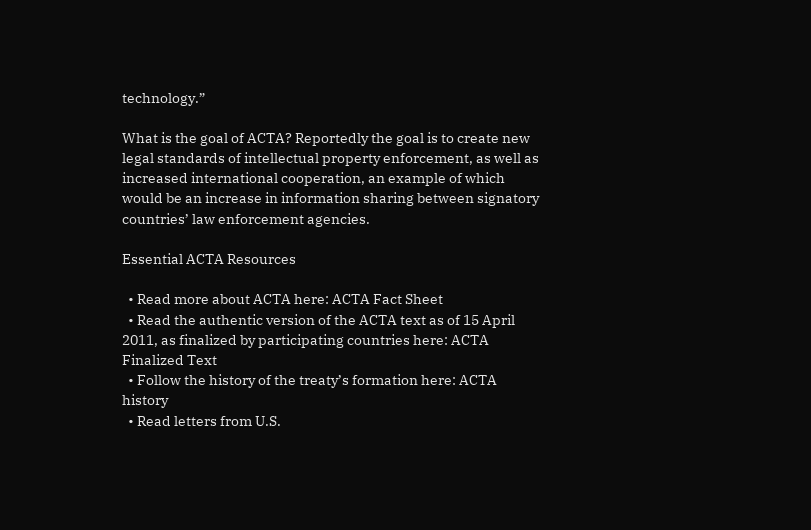technology.”

What is the goal of ACTA? Reportedly the goal is to create new legal standards of intellectual property enforcement, as well as increased international cooperation, an example of which would be an increase in information sharing between signatory countries’ law enforcement agencies.

Essential ACTA Resources

  • Read more about ACTA here: ACTA Fact Sheet
  • Read the authentic version of the ACTA text as of 15 April 2011, as finalized by participating countries here: ACTA Finalized Text
  • Follow the history of the treaty’s formation here: ACTA history
  • Read letters from U.S.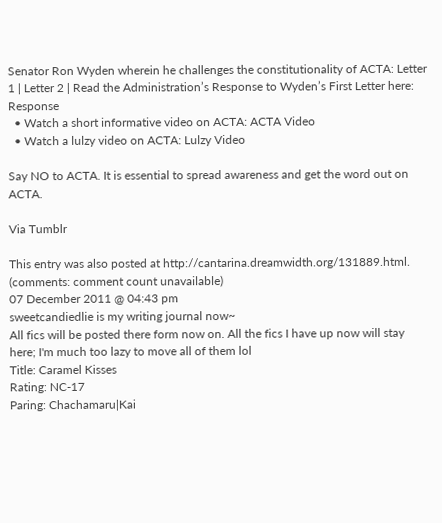Senator Ron Wyden wherein he challenges the constitutionality of ACTA: Letter 1 | Letter 2 | Read the Administration’s Response to Wyden’s First Letter here: Response
  • Watch a short informative video on ACTA: ACTA Video
  • Watch a lulzy video on ACTA: Lulzy Video

Say NO to ACTA. It is essential to spread awareness and get the word out on ACTA.

Via Tumblr

This entry was also posted at http://cantarina.dreamwidth.org/131889.html. (comments: comment count unavailable)
07 December 2011 @ 04:43 pm
sweetcandiedlie is my writing journal now~
All fics will be posted there form now on. All the fics I have up now will stay here; I'm much too lazy to move all of them lol
Title: Caramel Kisses
Rating: NC-17
Paring: Chachamaru|Kai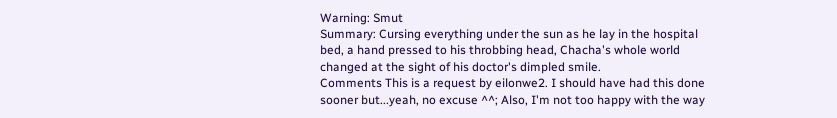Warning: Smut
Summary: Cursing everything under the sun as he lay in the hospital bed, a hand pressed to his throbbing head, Chacha's whole world changed at the sight of his doctor's dimpled smile.
Comments This is a request by eilonwe2. I should have had this done sooner but...yeah, no excuse ^^; Also, I'm not too happy with the way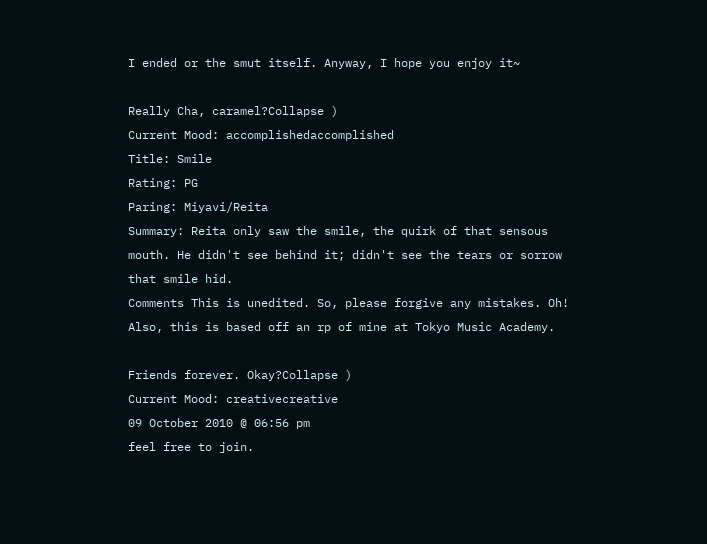I ended or the smut itself. Anyway, I hope you enjoy it~

Really Cha, caramel?Collapse )
Current Mood: accomplishedaccomplished
Title: Smile
Rating: PG
Paring: Miyavi/Reita
Summary: Reita only saw the smile, the quirk of that sensous mouth. He didn't see behind it; didn't see the tears or sorrow that smile hid.
Comments This is unedited. So, please forgive any mistakes. Oh! Also, this is based off an rp of mine at Tokyo Music Academy.

Friends forever. Okay?Collapse )
Current Mood: creativecreative
09 October 2010 @ 06:56 pm
feel free to join.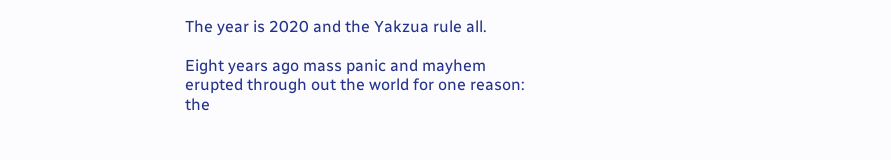The year is 2020 and the Yakzua rule all.

Eight years ago mass panic and mayhem erupted through out the world for one reason: the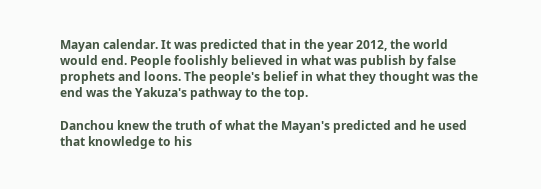Mayan calendar. It was predicted that in the year 2012, the world would end. People foolishly believed in what was publish by false prophets and loons. The people's belief in what they thought was the end was the Yakuza's pathway to the top.

Danchou knew the truth of what the Mayan's predicted and he used that knowledge to his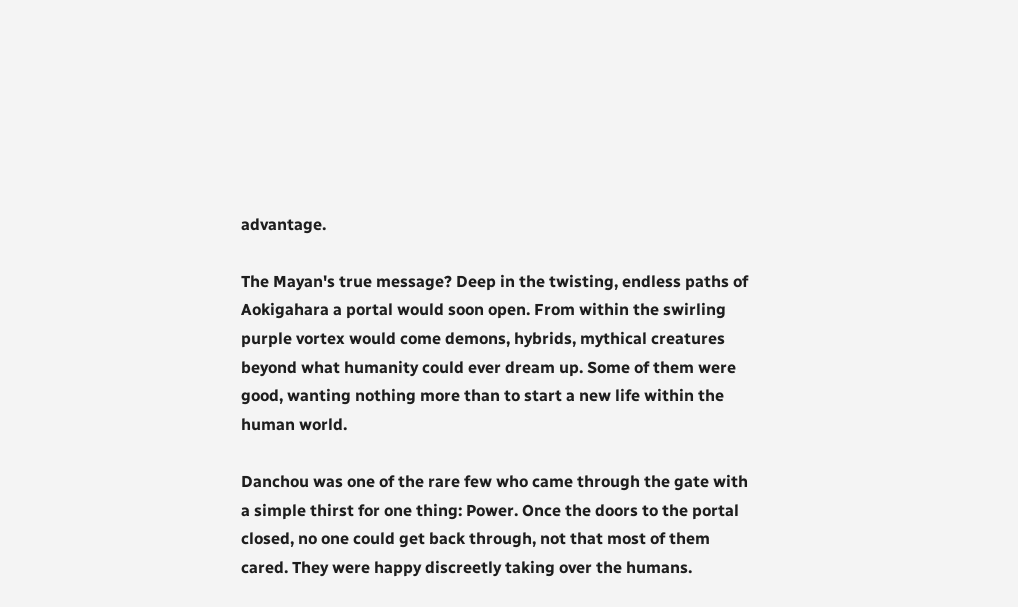advantage.

The Mayan's true message? Deep in the twisting, endless paths of Aokigahara a portal would soon open. From within the swirling purple vortex would come demons, hybrids, mythical creatures beyond what humanity could ever dream up. Some of them were good, wanting nothing more than to start a new life within the human world.

Danchou was one of the rare few who came through the gate with a simple thirst for one thing: Power. Once the doors to the portal closed, no one could get back through, not that most of them cared. They were happy discreetly taking over the humans.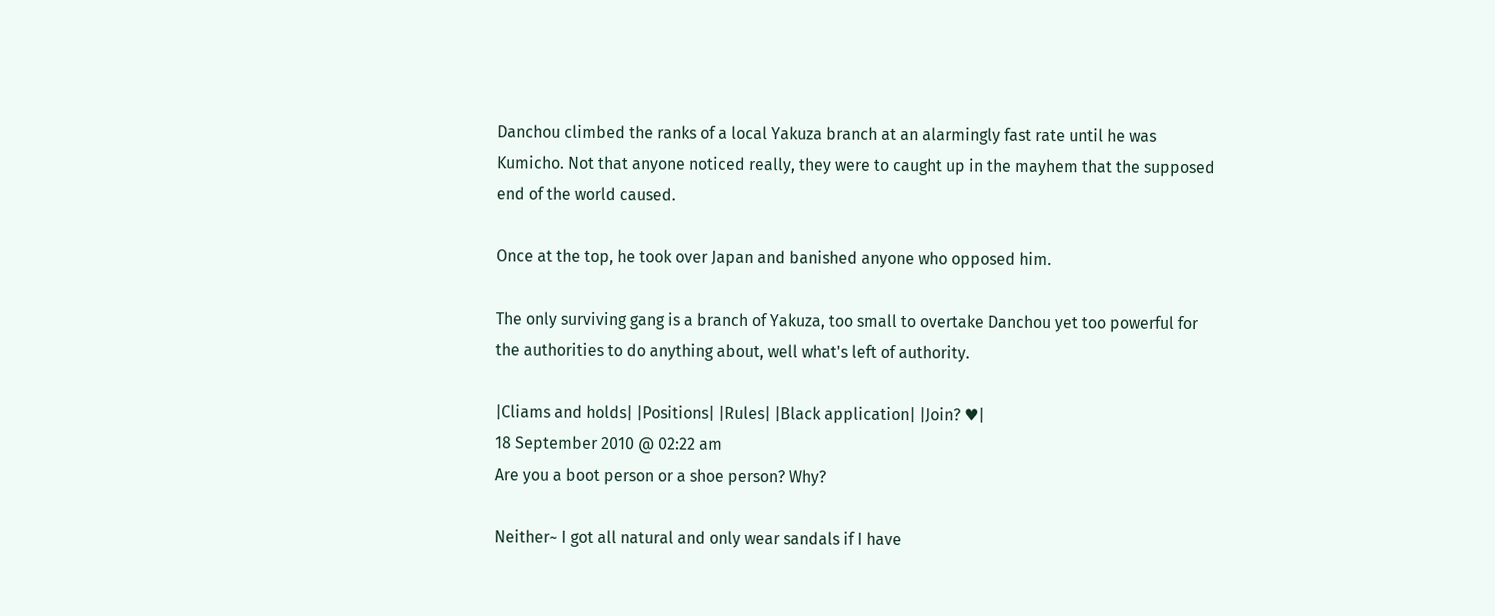Danchou climbed the ranks of a local Yakuza branch at an alarmingly fast rate until he was Kumicho. Not that anyone noticed really, they were to caught up in the mayhem that the supposed end of the world caused.

Once at the top, he took over Japan and banished anyone who opposed him.

The only surviving gang is a branch of Yakuza, too small to overtake Danchou yet too powerful for the authorities to do anything about, well what's left of authority.

|Cliams and holds| |Positions| |Rules| |Black application| |Join? ♥|
18 September 2010 @ 02:22 am
Are you a boot person or a shoe person? Why?

Neither~ I got all natural and only wear sandals if I have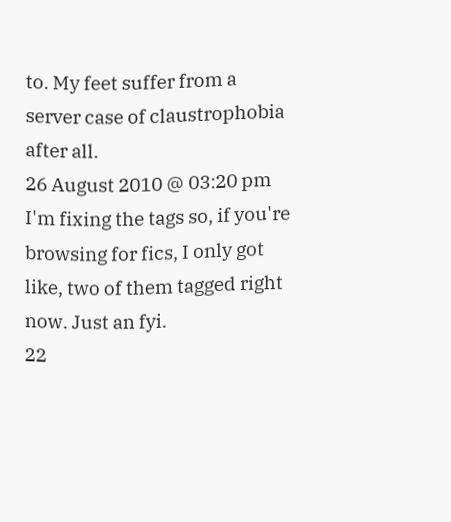to. My feet suffer from a server case of claustrophobia after all.
26 August 2010 @ 03:20 pm
I'm fixing the tags so, if you're browsing for fics, I only got like, two of them tagged right now. Just an fyi.
22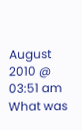August 2010 @ 03:51 am
What was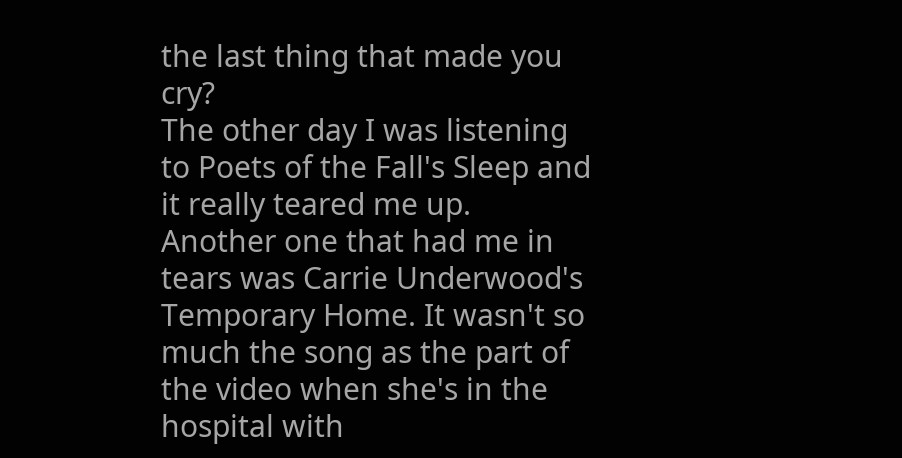the last thing that made you cry?
The other day I was listening to Poets of the Fall's Sleep and it really teared me up. Another one that had me in tears was Carrie Underwood's Temporary Home. It wasn't so much the song as the part of the video when she's in the hospital with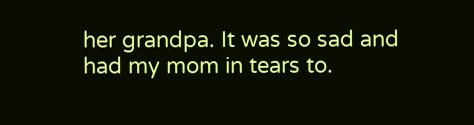her grandpa. It was so sad and had my mom in tears to.